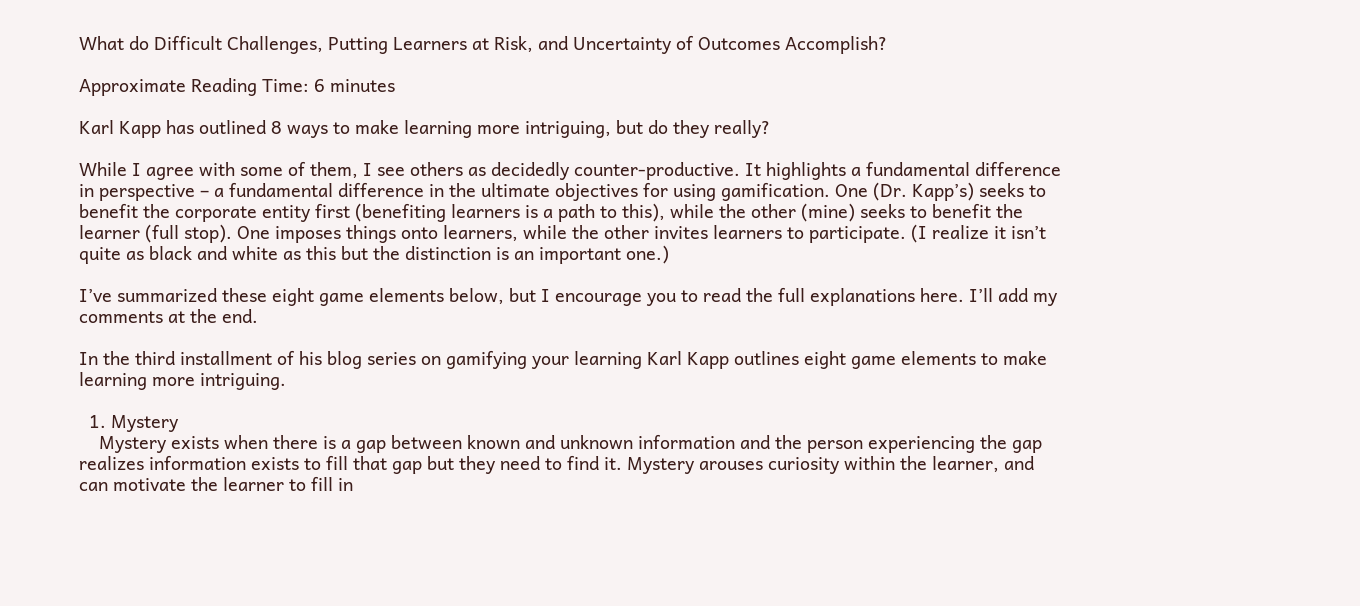What do Difficult Challenges, Putting Learners at Risk, and Uncertainty of Outcomes Accomplish?

Approximate Reading Time: 6 minutes

Karl Kapp has outlined 8 ways to make learning more intriguing, but do they really?

While I agree with some of them, I see others as decidedly counter-productive. It highlights a fundamental difference in perspective – a fundamental difference in the ultimate objectives for using gamification. One (Dr. Kapp’s) seeks to benefit the corporate entity first (benefiting learners is a path to this), while the other (mine) seeks to benefit the learner (full stop). One imposes things onto learners, while the other invites learners to participate. (I realize it isn’t quite as black and white as this but the distinction is an important one.)

I’ve summarized these eight game elements below, but I encourage you to read the full explanations here. I’ll add my comments at the end.

In the third installment of his blog series on gamifying your learning Karl Kapp outlines eight game elements to make learning more intriguing.

  1. Mystery
    Mystery exists when there is a gap between known and unknown information and the person experiencing the gap realizes information exists to fill that gap but they need to find it. Mystery arouses curiosity within the learner, and can motivate the learner to fill in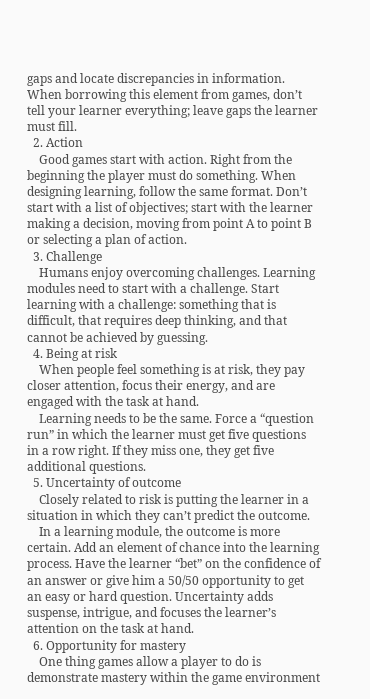gaps and locate discrepancies in information. When borrowing this element from games, don’t tell your learner everything; leave gaps the learner must fill.
  2. Action
    Good games start with action. Right from the beginning the player must do something. When designing learning, follow the same format. Don’t start with a list of objectives; start with the learner making a decision, moving from point A to point B or selecting a plan of action.
  3. Challenge
    Humans enjoy overcoming challenges. Learning modules need to start with a challenge. Start learning with a challenge: something that is difficult, that requires deep thinking, and that cannot be achieved by guessing.
  4. Being at risk
    When people feel something is at risk, they pay closer attention, focus their energy, and are engaged with the task at hand.
    Learning needs to be the same. Force a “question run” in which the learner must get five questions in a row right. If they miss one, they get five additional questions.
  5. Uncertainty of outcome
    Closely related to risk is putting the learner in a situation in which they can’t predict the outcome.
    In a learning module, the outcome is more certain. Add an element of chance into the learning process. Have the learner “bet” on the confidence of an answer or give him a 50/50 opportunity to get an easy or hard question. Uncertainty adds suspense, intrigue, and focuses the learner’s attention on the task at hand.
  6. Opportunity for mastery
    One thing games allow a player to do is demonstrate mastery within the game environment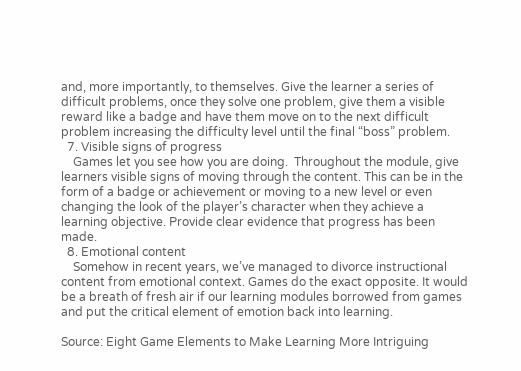and, more importantly, to themselves. Give the learner a series of difficult problems, once they solve one problem, give them a visible reward like a badge and have them move on to the next difficult problem increasing the difficulty level until the final “boss” problem.
  7. Visible signs of progress
    Games let you see how you are doing.  Throughout the module, give learners visible signs of moving through the content. This can be in the form of a badge or achievement or moving to a new level or even changing the look of the player’s character when they achieve a learning objective. Provide clear evidence that progress has been made.
  8. Emotional content
    Somehow in recent years, we’ve managed to divorce instructional content from emotional context. Games do the exact opposite. It would be a breath of fresh air if our learning modules borrowed from games and put the critical element of emotion back into learning.

Source: Eight Game Elements to Make Learning More Intriguing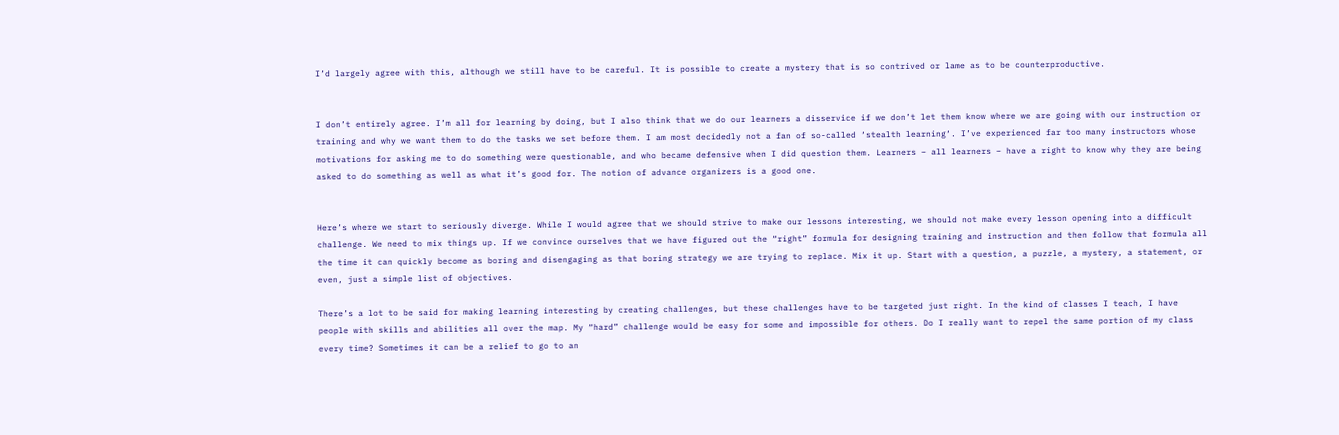I’d largely agree with this, although we still have to be careful. It is possible to create a mystery that is so contrived or lame as to be counterproductive.


I don’t entirely agree. I’m all for learning by doing, but I also think that we do our learners a disservice if we don’t let them know where we are going with our instruction or training and why we want them to do the tasks we set before them. I am most decidedly not a fan of so-called ‘stealth learning‘. I’ve experienced far too many instructors whose motivations for asking me to do something were questionable, and who became defensive when I did question them. Learners – all learners – have a right to know why they are being asked to do something as well as what it’s good for. The notion of advance organizers is a good one.


Here’s where we start to seriously diverge. While I would agree that we should strive to make our lessons interesting, we should not make every lesson opening into a difficult challenge. We need to mix things up. If we convince ourselves that we have figured out the “right” formula for designing training and instruction and then follow that formula all the time it can quickly become as boring and disengaging as that boring strategy we are trying to replace. Mix it up. Start with a question, a puzzle, a mystery, a statement, or even, just a simple list of objectives.

There’s a lot to be said for making learning interesting by creating challenges, but these challenges have to be targeted just right. In the kind of classes I teach, I have people with skills and abilities all over the map. My “hard” challenge would be easy for some and impossible for others. Do I really want to repel the same portion of my class every time? Sometimes it can be a relief to go to an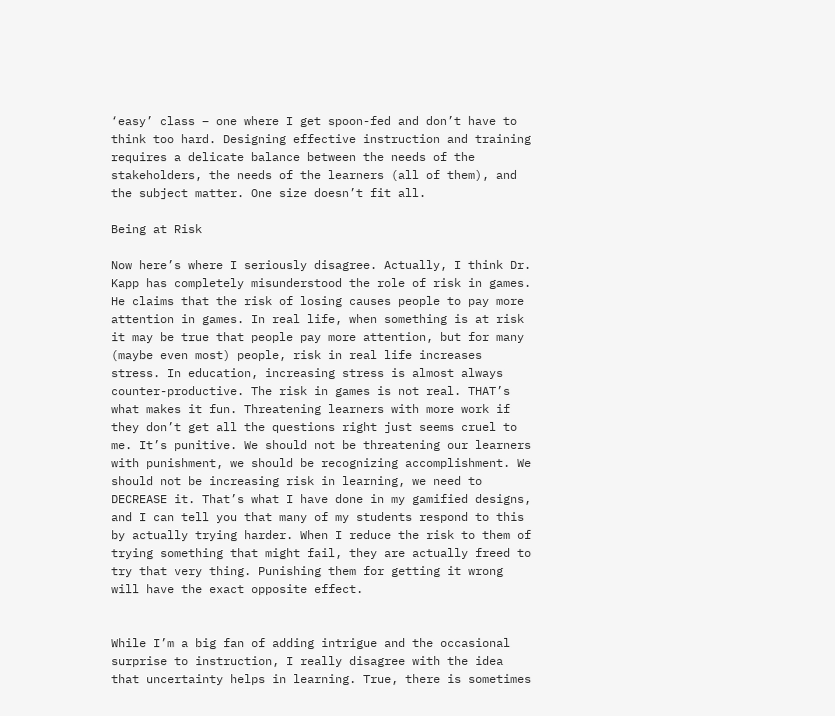‘easy’ class – one where I get spoon-fed and don’t have to think too hard. Designing effective instruction and training requires a delicate balance between the needs of the stakeholders, the needs of the learners (all of them), and the subject matter. One size doesn’t fit all.

Being at Risk

Now here’s where I seriously disagree. Actually, I think Dr. Kapp has completely misunderstood the role of risk in games. He claims that the risk of losing causes people to pay more attention in games. In real life, when something is at risk it may be true that people pay more attention, but for many (maybe even most) people, risk in real life increases stress. In education, increasing stress is almost always counter-productive. The risk in games is not real. THAT’s what makes it fun. Threatening learners with more work if they don’t get all the questions right just seems cruel to me. It’s punitive. We should not be threatening our learners with punishment, we should be recognizing accomplishment. We should not be increasing risk in learning, we need to DECREASE it. That’s what I have done in my gamified designs, and I can tell you that many of my students respond to this by actually trying harder. When I reduce the risk to them of trying something that might fail, they are actually freed to try that very thing. Punishing them for getting it wrong will have the exact opposite effect.


While I’m a big fan of adding intrigue and the occasional surprise to instruction, I really disagree with the idea that uncertainty helps in learning. True, there is sometimes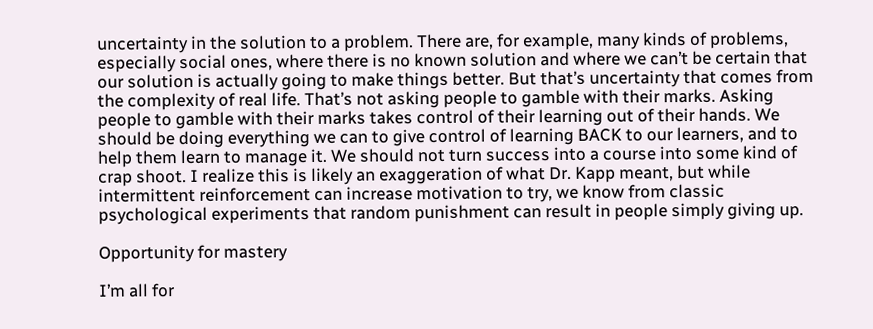uncertainty in the solution to a problem. There are, for example, many kinds of problems, especially social ones, where there is no known solution and where we can’t be certain that our solution is actually going to make things better. But that’s uncertainty that comes from the complexity of real life. That’s not asking people to gamble with their marks. Asking people to gamble with their marks takes control of their learning out of their hands. We should be doing everything we can to give control of learning BACK to our learners, and to help them learn to manage it. We should not turn success into a course into some kind of crap shoot. I realize this is likely an exaggeration of what Dr. Kapp meant, but while intermittent reinforcement can increase motivation to try, we know from classic psychological experiments that random punishment can result in people simply giving up.

Opportunity for mastery

I’m all for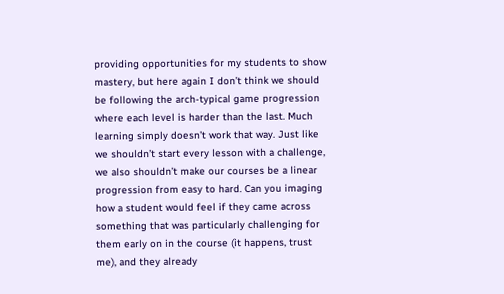providing opportunities for my students to show mastery, but here again I don’t think we should be following the arch-typical game progression where each level is harder than the last. Much learning simply doesn’t work that way. Just like we shouldn’t start every lesson with a challenge, we also shouldn’t make our courses be a linear progression from easy to hard. Can you imaging how a student would feel if they came across something that was particularly challenging for them early on in the course (it happens, trust me), and they already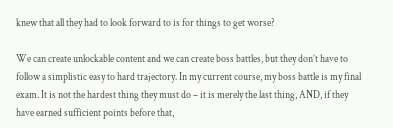knew that all they had to look forward to is for things to get worse?

We can create unlockable content and we can create boss battles, but they don’t have to follow a simplistic easy to hard trajectory. In my current course, my boss battle is my final exam. It is not the hardest thing they must do – it is merely the last thing, AND, if they have earned sufficient points before that,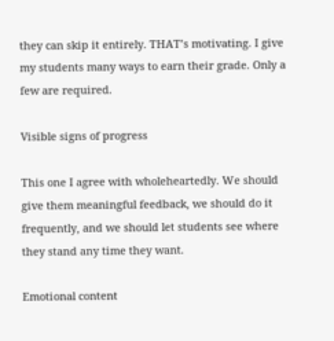they can skip it entirely. THAT’s motivating. I give my students many ways to earn their grade. Only a few are required.

Visible signs of progress

This one I agree with wholeheartedly. We should give them meaningful feedback, we should do it frequently, and we should let students see where they stand any time they want.

Emotional content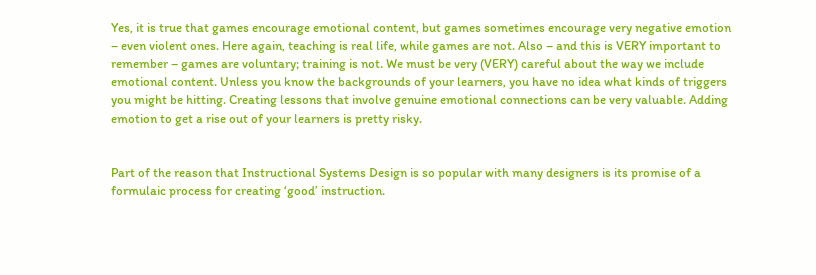Yes, it is true that games encourage emotional content, but games sometimes encourage very negative emotion – even violent ones. Here again, teaching is real life, while games are not. Also – and this is VERY important to remember – games are voluntary; training is not. We must be very (VERY) careful about the way we include emotional content. Unless you know the backgrounds of your learners, you have no idea what kinds of triggers you might be hitting. Creating lessons that involve genuine emotional connections can be very valuable. Adding emotion to get a rise out of your learners is pretty risky.


Part of the reason that Instructional Systems Design is so popular with many designers is its promise of a formulaic process for creating ‘good’ instruction.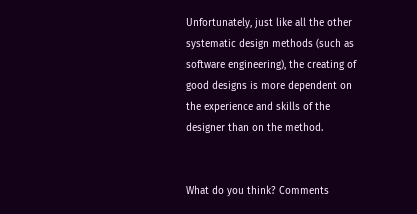Unfortunately, just like all the other systematic design methods (such as software engineering), the creating of good designs is more dependent on the experience and skills of the designer than on the method.


What do you think? Comments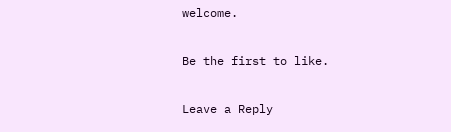welcome.

Be the first to like.

Leave a Reply